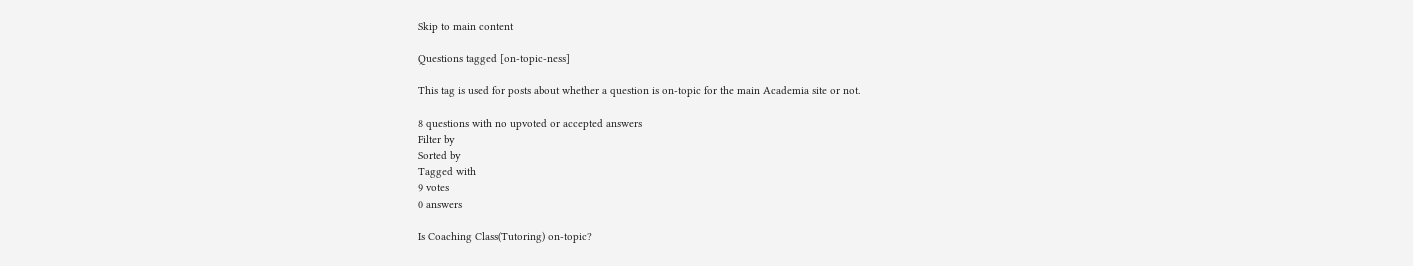Skip to main content

Questions tagged [on-topic-ness]

This tag is used for posts about whether a question is on-topic for the main Academia site or not.

8 questions with no upvoted or accepted answers
Filter by
Sorted by
Tagged with
9 votes
0 answers

Is Coaching Class(Tutoring) on-topic?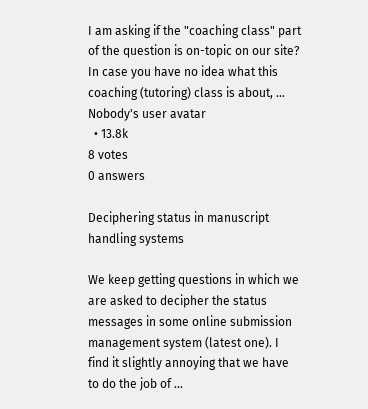I am asking if the "coaching class" part of the question is on-topic on our site? In case you have no idea what this coaching (tutoring) class is about, ...
Nobody's user avatar
  • 13.8k
8 votes
0 answers

Deciphering status in manuscript handling systems

We keep getting questions in which we are asked to decipher the status messages in some online submission management system (latest one). I find it slightly annoying that we have to do the job of ...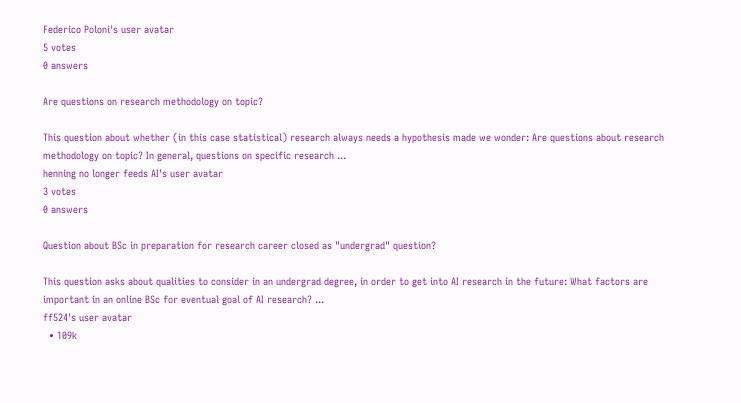Federico Poloni's user avatar
5 votes
0 answers

Are questions on research methodology on topic?

This question about whether (in this case statistical) research always needs a hypothesis made we wonder: Are questions about research methodology on topic? In general, questions on specific research ...
henning no longer feeds AI's user avatar
3 votes
0 answers

Question about BSc in preparation for research career closed as "undergrad" question?

This question asks about qualities to consider in an undergrad degree, in order to get into AI research in the future: What factors are important in an online BSc for eventual goal of AI research? ...
ff524's user avatar
  • 109k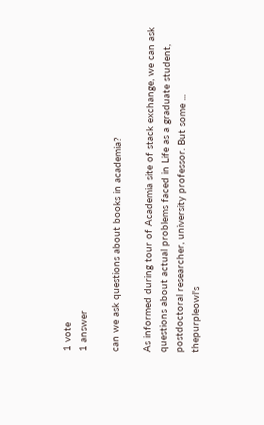1 vote
1 answer

can we ask questions about books in academia?

As informed during tour of Academia site of stack exchange, we can ask questions about actual problems faced in Life as a graduate student, postdoctoral researcher, university professor. But some ...
thepurpleowl's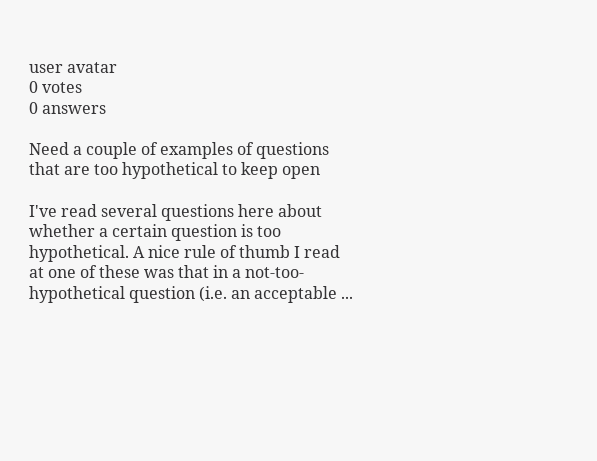user avatar
0 votes
0 answers

Need a couple of examples of questions that are too hypothetical to keep open

I've read several questions here about whether a certain question is too hypothetical. A nice rule of thumb I read at one of these was that in a not-too-hypothetical question (i.e. an acceptable ...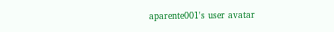aparente001's user avatar